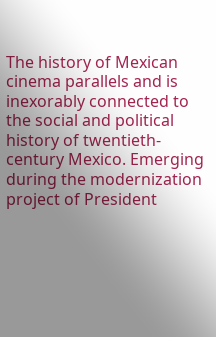The history of Mexican cinema parallels and is inexorably connected to the social and political history of twentieth-century Mexico. Emerging during the modernization project of President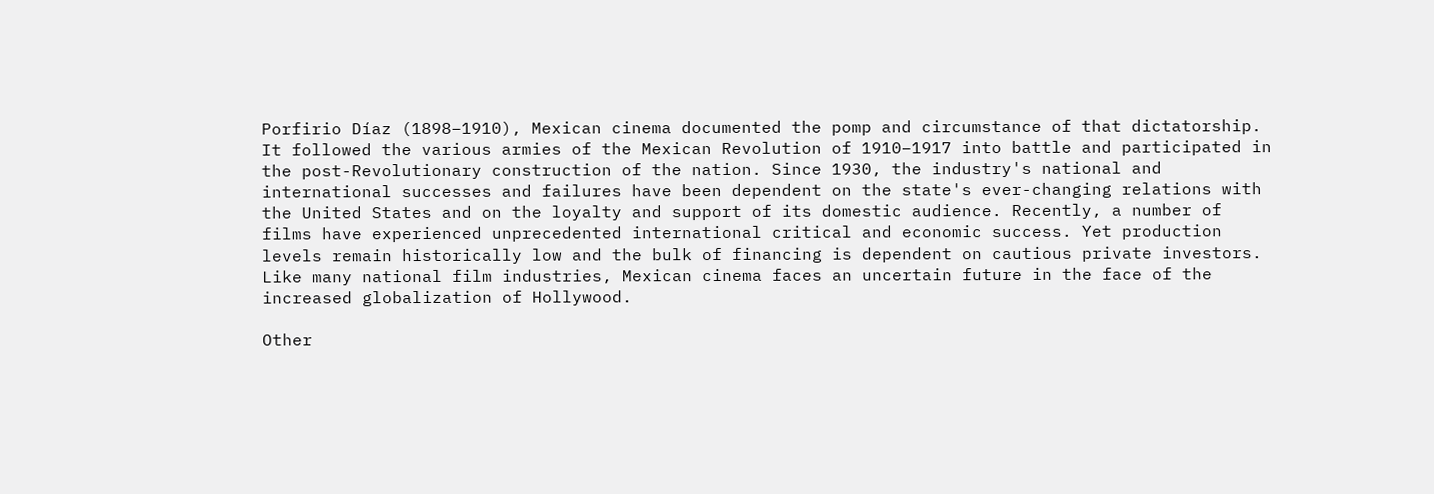Porfirio Díaz (1898–1910), Mexican cinema documented the pomp and circumstance of that dictatorship. It followed the various armies of the Mexican Revolution of 1910–1917 into battle and participated in the post-Revolutionary construction of the nation. Since 1930, the industry's national and international successes and failures have been dependent on the state's ever-changing relations with the United States and on the loyalty and support of its domestic audience. Recently, a number of films have experienced unprecedented international critical and economic success. Yet production levels remain historically low and the bulk of financing is dependent on cautious private investors. Like many national film industries, Mexican cinema faces an uncertain future in the face of the increased globalization of Hollywood.

Other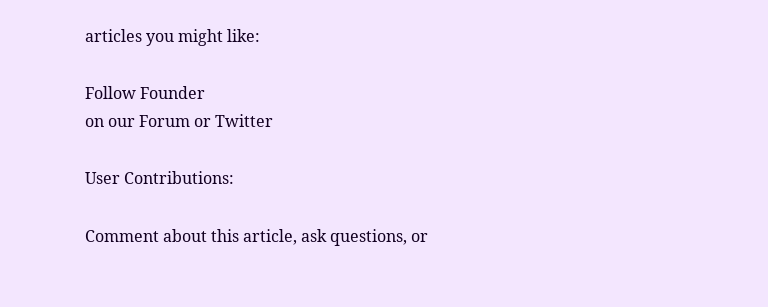articles you might like:

Follow Founder
on our Forum or Twitter

User Contributions:

Comment about this article, ask questions, or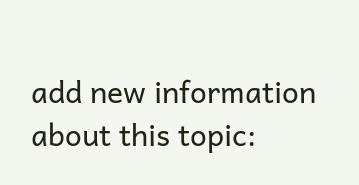add new information about this topic: